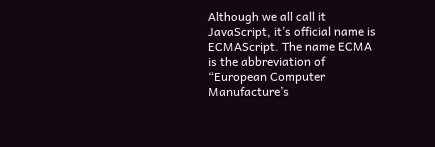Although we all call it JavaScript, it’s official name is ECMAScript. The name ECMA is the abbreviation of “European Computer Manufacture’s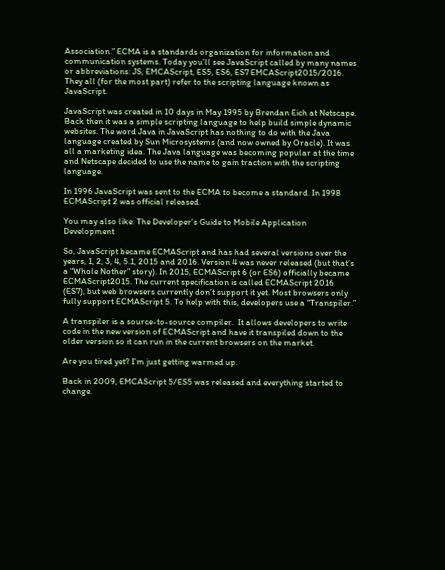Association.” ECMA is a standards organization for information and communication systems. Today you’ll see JavaScript called by many names or abbreviations: JS, EMCAScript, ES5, ES6, ES7 EMCAScript2015/2016.  They all (for the most part) refer to the scripting language known as JavaScript.

JavaScript was created in 10 days in May 1995 by Brendan Eich at Netscape. Back then it was a simple scripting language to help build simple dynamic websites. The word Java in JavaScript has nothing to do with the Java language created by Sun Microsystems (and now owned by Oracle). It was all a marketing idea. The Java language was becoming popular at the time and Netscape decided to use the name to gain traction with the scripting language.

In 1996 JavaScript was sent to the ECMA to become a standard. In 1998 ECMAScript 2 was official released.

You may also like: The Developer’s Guide to Mobile Application Development

So, JavaScript became ECMAScript and has had several versions over the years, 1, 2, 3, 4, 5.1, 2015 and 2016. Version 4 was never released (but that’s a “Whole Nother” story). In 2015, ECMAScript 6 (or ES6) officially became ECMAScript2015. The current specification is called ECMAScript 2016 (ES7), but web browsers currently don’t support it yet. Most browsers only fully support ECMAScript 5. To help with this, developers use a “Transpiler.”

A transpiler is a source-to-source compiler.  It allows developers to write code in the new version of ECMAScript and have it transpiled down to the older version so it can run in the current browsers on the market.

Are you tired yet? I’m just getting warmed up.

Back in 2009, EMCAScript 5/ES5 was released and everything started to change.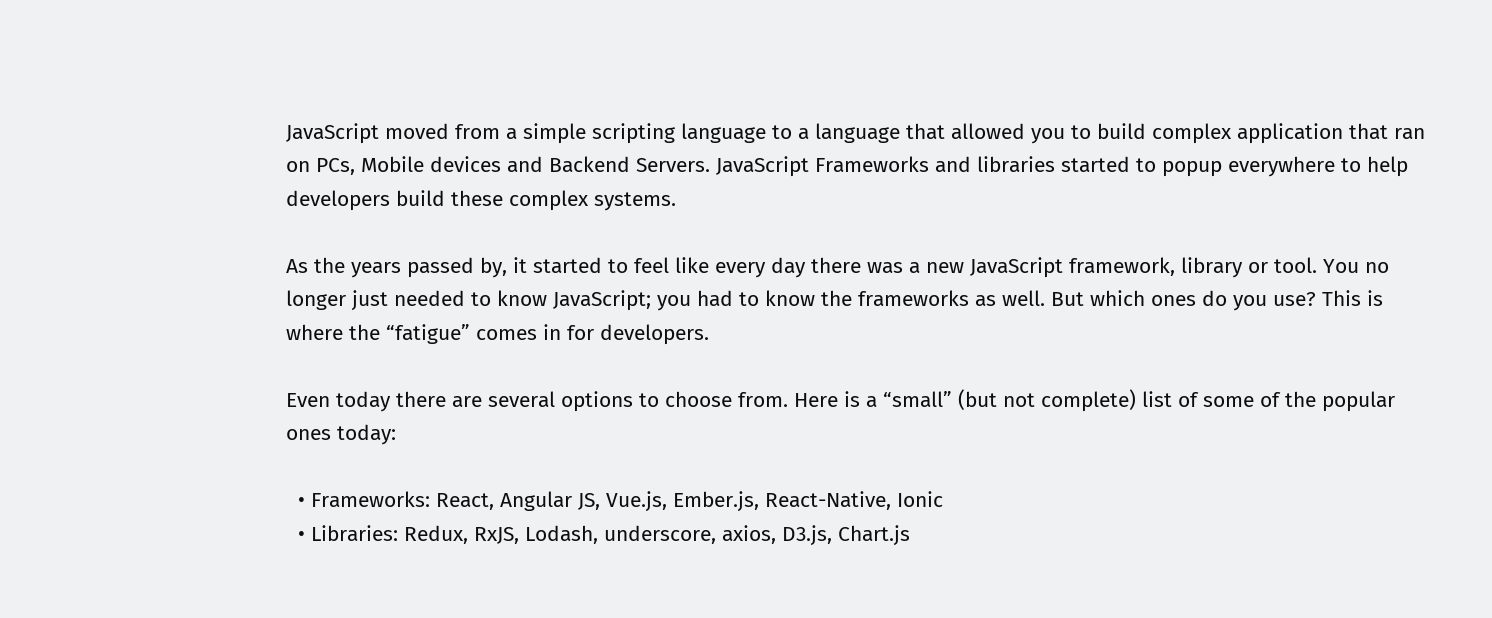JavaScript moved from a simple scripting language to a language that allowed you to build complex application that ran on PCs, Mobile devices and Backend Servers. JavaScript Frameworks and libraries started to popup everywhere to help developers build these complex systems.

As the years passed by, it started to feel like every day there was a new JavaScript framework, library or tool. You no longer just needed to know JavaScript; you had to know the frameworks as well. But which ones do you use? This is where the “fatigue” comes in for developers.

Even today there are several options to choose from. Here is a “small” (but not complete) list of some of the popular ones today:

  • Frameworks: React, Angular JS, Vue.js, Ember.js, React-Native, Ionic
  • Libraries: Redux, RxJS, Lodash, underscore, axios, D3.js, Chart.js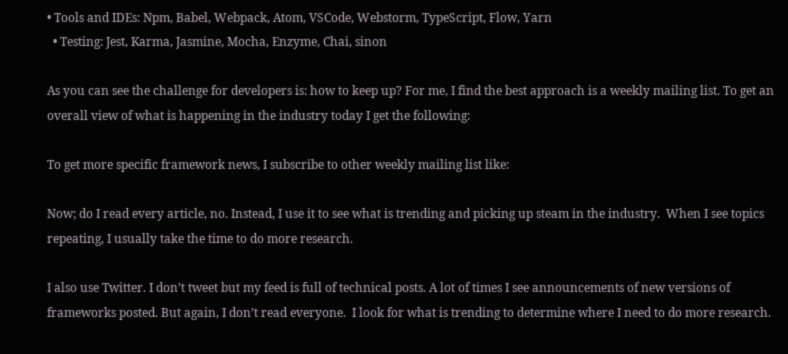• Tools and IDEs: Npm, Babel, Webpack, Atom, VSCode, Webstorm, TypeScript, Flow, Yarn
  • Testing: Jest, Karma, Jasmine, Mocha, Enzyme, Chai, sinon

As you can see the challenge for developers is: how to keep up? For me, I find the best approach is a weekly mailing list. To get an overall view of what is happening in the industry today I get the following:

To get more specific framework news, I subscribe to other weekly mailing list like:

Now; do I read every article, no. Instead, I use it to see what is trending and picking up steam in the industry.  When I see topics repeating, I usually take the time to do more research.

I also use Twitter. I don’t tweet but my feed is full of technical posts. A lot of times I see announcements of new versions of frameworks posted. But again, I don’t read everyone.  I look for what is trending to determine where I need to do more research.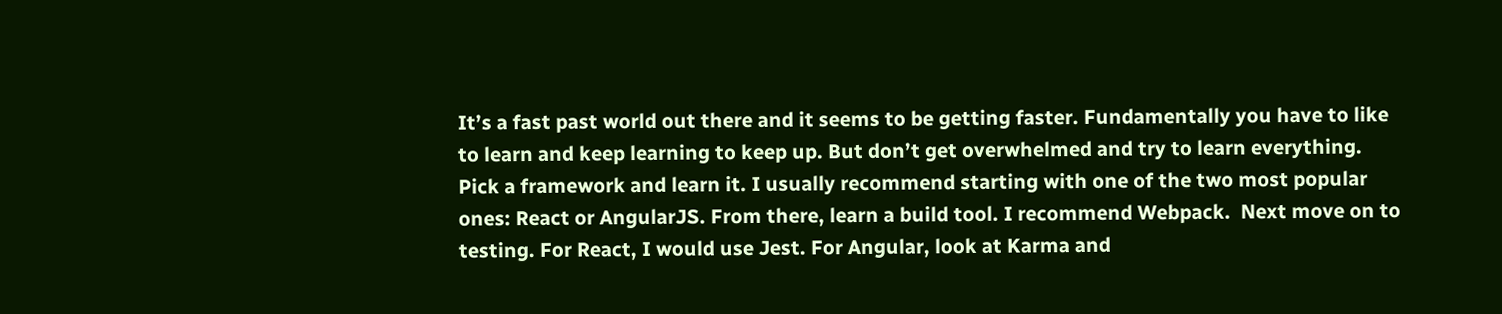It’s a fast past world out there and it seems to be getting faster. Fundamentally you have to like to learn and keep learning to keep up. But don’t get overwhelmed and try to learn everything. Pick a framework and learn it. I usually recommend starting with one of the two most popular ones: React or AngularJS. From there, learn a build tool. I recommend Webpack.  Next move on to testing. For React, I would use Jest. For Angular, look at Karma and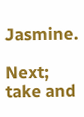Jasmine.

Next; take and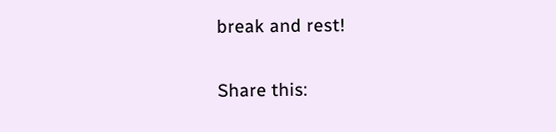break and rest!

Share this: